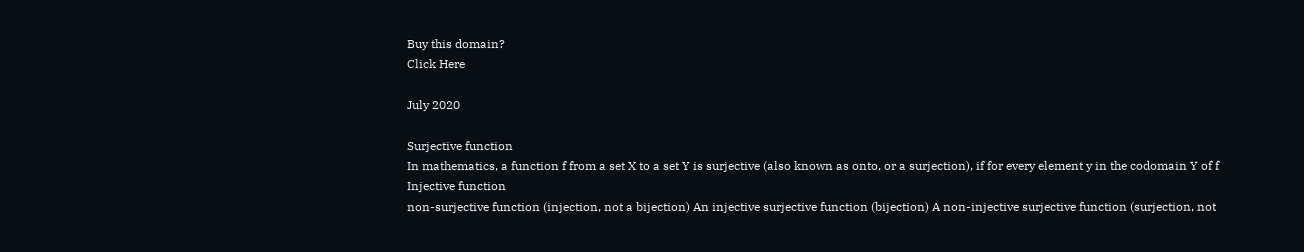Buy this domain?
Click Here

July 2020

Surjective function
In mathematics, a function f from a set X to a set Y is surjective (also known as onto, or a surjection), if for every element y in the codomain Y of f
Injective function
non-surjective function (injection, not a bijection) An injective surjective function (bijection) A non-injective surjective function (surjection, not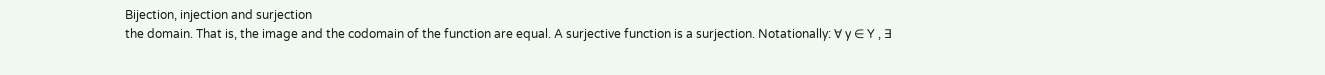Bijection, injection and surjection
the domain. That is, the image and the codomain of the function are equal. A surjective function is a surjection. Notationally: ∀ y ∈ Y , ∃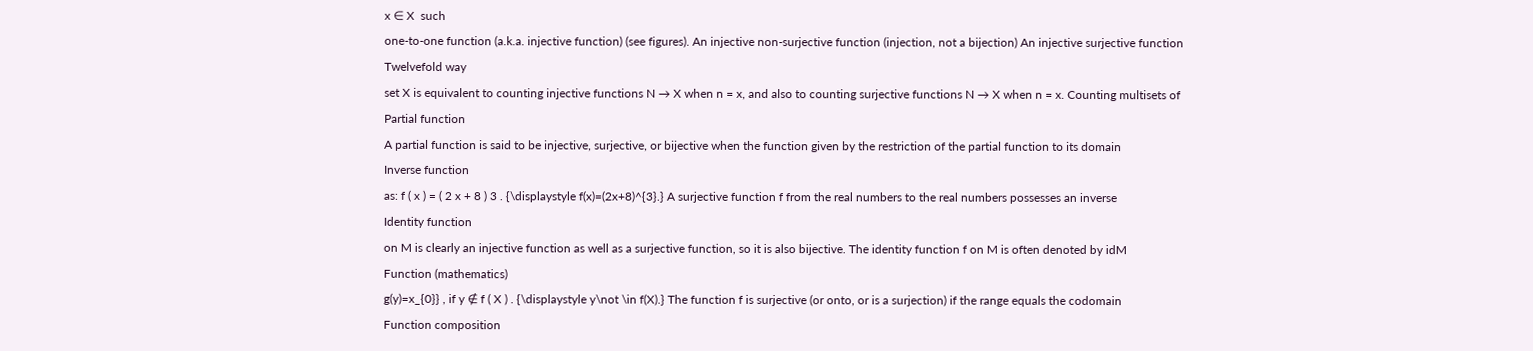x ∈ X  such
one-to-one function (a.k.a. injective function) (see figures). An injective non-surjective function (injection, not a bijection) An injective surjective function
Twelvefold way
set X is equivalent to counting injective functions N → X when n = x, and also to counting surjective functions N → X when n = x. Counting multisets of
Partial function
A partial function is said to be injective, surjective, or bijective when the function given by the restriction of the partial function to its domain
Inverse function
as: f ( x ) = ( 2 x + 8 ) 3 . {\displaystyle f(x)=(2x+8)^{3}.} A surjective function f from the real numbers to the real numbers possesses an inverse
Identity function
on M is clearly an injective function as well as a surjective function, so it is also bijective. The identity function f on M is often denoted by idM
Function (mathematics)
g(y)=x_{0}} , if y ∉ f ( X ) . {\displaystyle y\not \in f(X).} The function f is surjective (or onto, or is a surjection) if the range equals the codomain
Function composition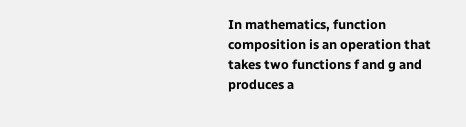In mathematics, function composition is an operation that takes two functions f and g and produces a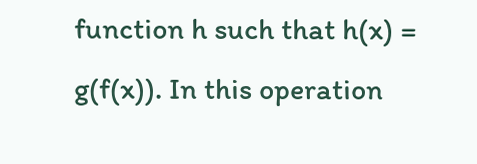function h such that h(x) = g(f(x)). In this operation